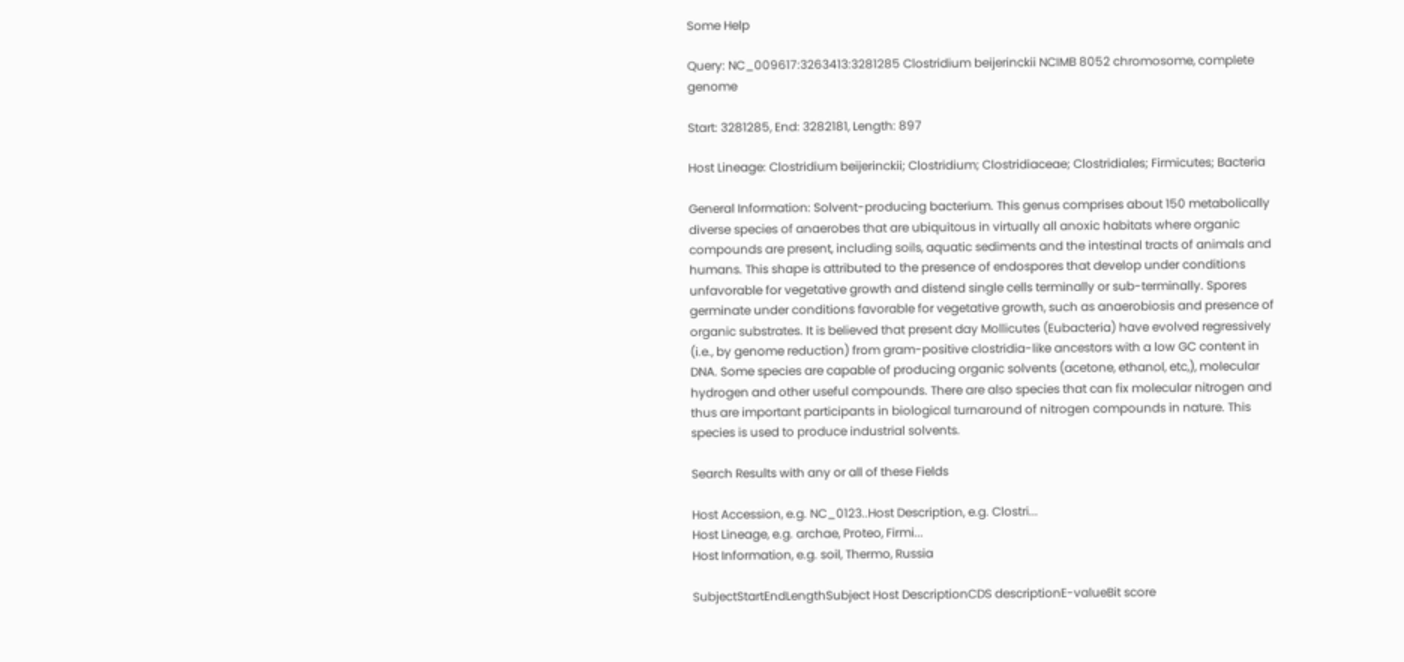Some Help

Query: NC_009617:3263413:3281285 Clostridium beijerinckii NCIMB 8052 chromosome, complete genome

Start: 3281285, End: 3282181, Length: 897

Host Lineage: Clostridium beijerinckii; Clostridium; Clostridiaceae; Clostridiales; Firmicutes; Bacteria

General Information: Solvent-producing bacterium. This genus comprises about 150 metabolically diverse species of anaerobes that are ubiquitous in virtually all anoxic habitats where organic compounds are present, including soils, aquatic sediments and the intestinal tracts of animals and humans. This shape is attributed to the presence of endospores that develop under conditions unfavorable for vegetative growth and distend single cells terminally or sub-terminally. Spores germinate under conditions favorable for vegetative growth, such as anaerobiosis and presence of organic substrates. It is believed that present day Mollicutes (Eubacteria) have evolved regressively (i.e., by genome reduction) from gram-positive clostridia-like ancestors with a low GC content in DNA. Some species are capable of producing organic solvents (acetone, ethanol, etc,), molecular hydrogen and other useful compounds. There are also species that can fix molecular nitrogen and thus are important participants in biological turnaround of nitrogen compounds in nature. This species is used to produce industrial solvents.

Search Results with any or all of these Fields

Host Accession, e.g. NC_0123..Host Description, e.g. Clostri...
Host Lineage, e.g. archae, Proteo, Firmi...
Host Information, e.g. soil, Thermo, Russia

SubjectStartEndLengthSubject Host DescriptionCDS descriptionE-valueBit score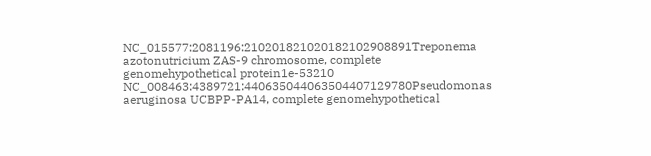NC_015577:2081196:210201821020182102908891Treponema azotonutricium ZAS-9 chromosome, complete genomehypothetical protein1e-53210
NC_008463:4389721:440635044063504407129780Pseudomonas aeruginosa UCBPP-PA14, complete genomehypothetical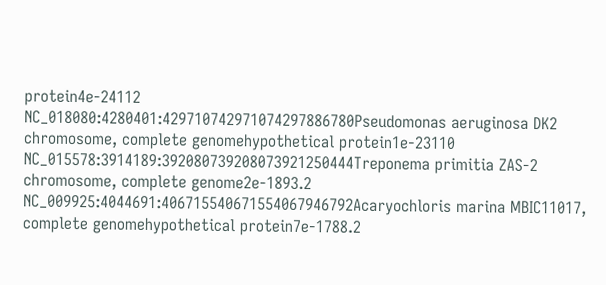protein4e-24112
NC_018080:4280401:429710742971074297886780Pseudomonas aeruginosa DK2 chromosome, complete genomehypothetical protein1e-23110
NC_015578:3914189:392080739208073921250444Treponema primitia ZAS-2 chromosome, complete genome2e-1893.2
NC_009925:4044691:406715540671554067946792Acaryochloris marina MBIC11017, complete genomehypothetical protein7e-1788.2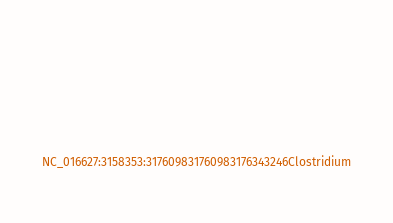NC_016627:3158353:317609831760983176343246Clostridium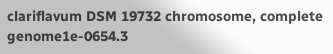clariflavum DSM 19732 chromosome, complete genome1e-0654.3